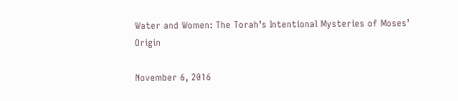Water and Women: The Torah’s Intentional Mysteries of Moses’ Origin

November 6, 2016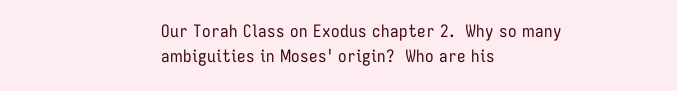Our Torah Class on Exodus chapter 2.  Why so many ambiguities in Moses' origin?  Who are his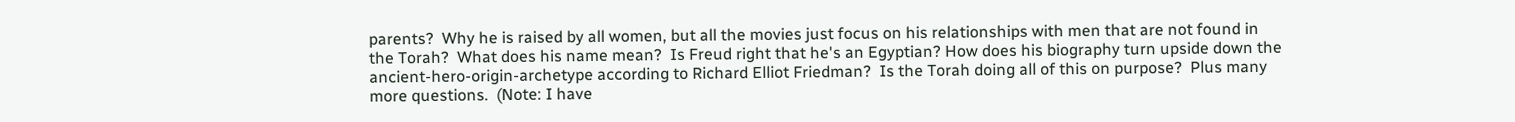parents?  Why he is raised by all women, but all the movies just focus on his relationships with men that are not found in the Torah?  What does his name mean?  Is Freud right that he's an Egyptian? How does his biography turn upside down the ancient-hero-origin-archetype according to Richard Elliot Friedman?  Is the Torah doing all of this on purpose?  Plus many more questions.  (Note: I have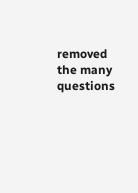removed the many questions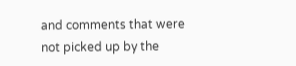and comments that were not picked up by the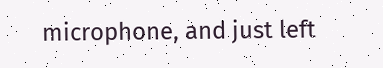microphone, and just left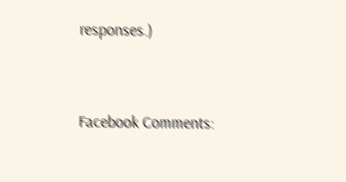responses.)


Facebook Comments: